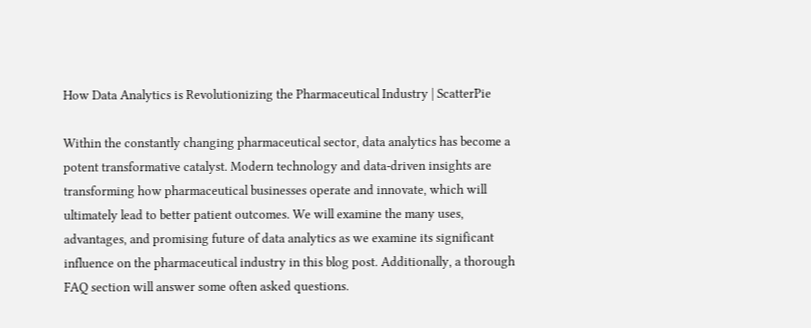How Data Analytics is Revolutionizing the Pharmaceutical Industry | ScatterPie

Within the constantly changing pharmaceutical sector, data analytics has become a potent transformative catalyst. Modern technology and data-driven insights are transforming how pharmaceutical businesses operate and innovate, which will ultimately lead to better patient outcomes. We will examine the many uses, advantages, and promising future of data analytics as we examine its significant influence on the pharmaceutical industry in this blog post. Additionally, a thorough FAQ section will answer some often asked questions.